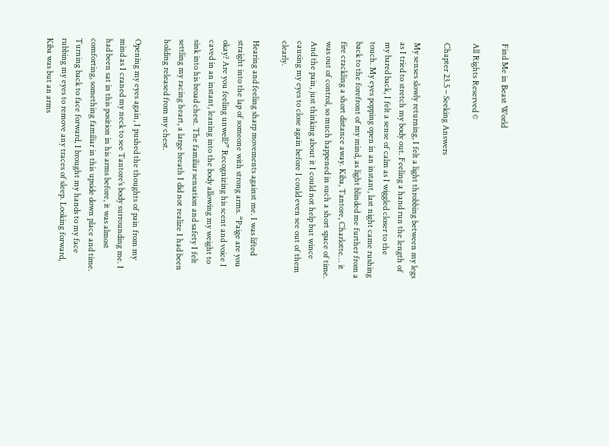Find Me in Beast World

All Rights Reserved ©

Chapter 23.5 – Seeking Answers

My senses slowly returning, I felt a light throbbing between my legs as I tried to stretch my body out. Feeling a hand run the length of my bared back, I felt a sense of calm as I wiggled closer to the touch. My eyes popping open in an instant, last night came rushing back to the forefront of my mind, as light blinded me further from a fire crackling a short distance away. Kiba, Tantore, Charlotte… it was out of control, so much happened in such a short space of time. And the pain, just thinking about it I could not help but wince causing my eyes to close again before I could even see out of them clearly.

Hearing and feeling sharp movements against me. I was lifted straight into the lap of someone with strong arms. “Paige are you okay? Are you feeling unwell?” Recognizing his scent and voice I caved in an instant, leaning into the body allowing my weight to sink into his broad chest. The familiar sensation and safety I felt settling my racing heart, a large breath I did not realize I had been holding released from my chest.

Opening my eyes again, I pushed the thoughts of pain from my mind as I craned my neck to see Tantore’s body surrounding me. I had been sat in this position in his arms before, it was almost comforting, something familiar in this upside down place and time. Turning back to face forward, I brought my hands to my face rubbing my eyes to remove any traces of sleep. Looking forward, Kiba was but an arms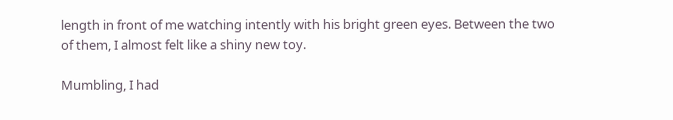length in front of me watching intently with his bright green eyes. Between the two of them, I almost felt like a shiny new toy.

Mumbling, I had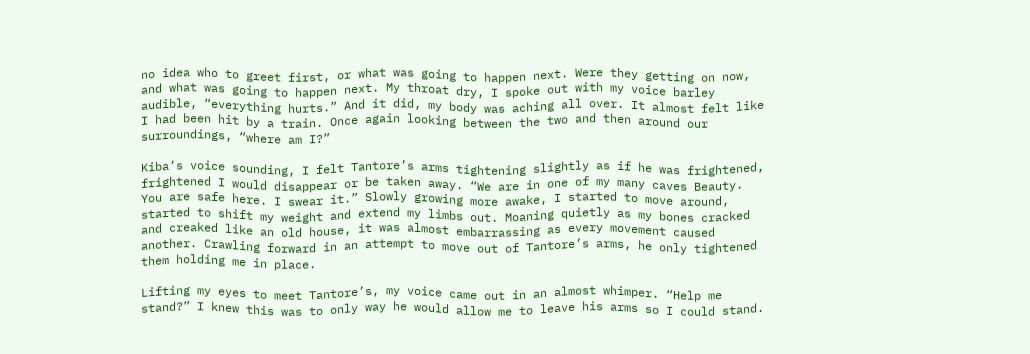no idea who to greet first, or what was going to happen next. Were they getting on now, and what was going to happen next. My throat dry, I spoke out with my voice barley audible, “everything hurts.” And it did, my body was aching all over. It almost felt like I had been hit by a train. Once again looking between the two and then around our surroundings, “where am I?”

Kiba’s voice sounding, I felt Tantore’s arms tightening slightly as if he was frightened, frightened I would disappear or be taken away. “We are in one of my many caves Beauty. You are safe here. I swear it.” Slowly growing more awake, I started to move around, started to shift my weight and extend my limbs out. Moaning quietly as my bones cracked and creaked like an old house, it was almost embarrassing as every movement caused another. Crawling forward in an attempt to move out of Tantore’s arms, he only tightened them holding me in place.

Lifting my eyes to meet Tantore’s, my voice came out in an almost whimper. “Help me stand?” I knew this was to only way he would allow me to leave his arms so I could stand.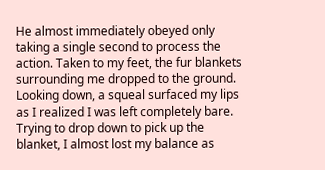He almost immediately obeyed only taking a single second to process the action. Taken to my feet, the fur blankets surrounding me dropped to the ground. Looking down, a squeal surfaced my lips as I realized I was left completely bare. Trying to drop down to pick up the blanket, I almost lost my balance as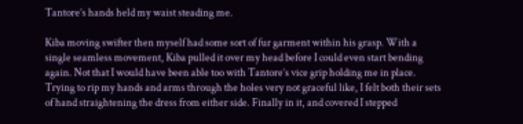Tantore’s hands held my waist steading me.

Kiba moving swifter then myself had some sort of fur garment within his grasp. With a single seamless movement, Kiba pulled it over my head before I could even start bending again. Not that I would have been able too with Tantore’s vice grip holding me in place. Trying to rip my hands and arms through the holes very not graceful like, I felt both their sets of hand straightening the dress from either side. Finally in it, and covered I stepped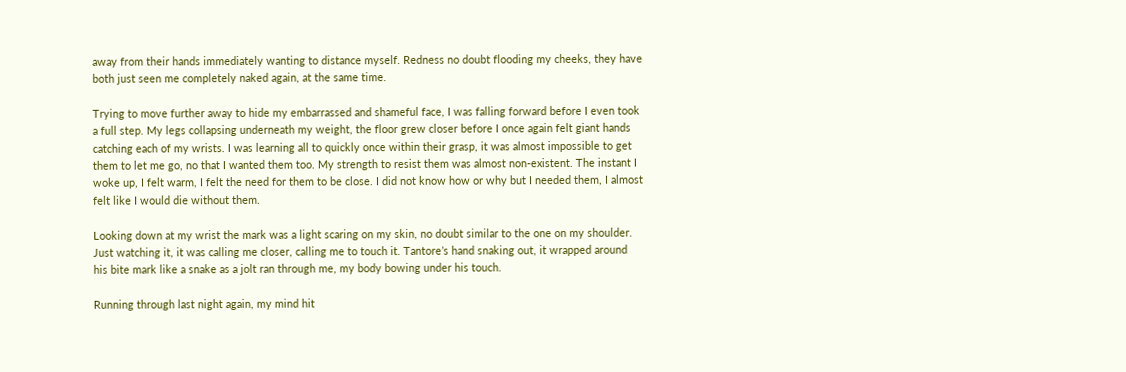away from their hands immediately wanting to distance myself. Redness no doubt flooding my cheeks, they have both just seen me completely naked again, at the same time.

Trying to move further away to hide my embarrassed and shameful face, I was falling forward before I even took a full step. My legs collapsing underneath my weight, the floor grew closer before I once again felt giant hands catching each of my wrists. I was learning all to quickly once within their grasp, it was almost impossible to get them to let me go, no that I wanted them too. My strength to resist them was almost non-existent. The instant I woke up, I felt warm, I felt the need for them to be close. I did not know how or why but I needed them, I almost felt like I would die without them.

Looking down at my wrist the mark was a light scaring on my skin, no doubt similar to the one on my shoulder. Just watching it, it was calling me closer, calling me to touch it. Tantore’s hand snaking out, it wrapped around his bite mark like a snake as a jolt ran through me, my body bowing under his touch.

Running through last night again, my mind hit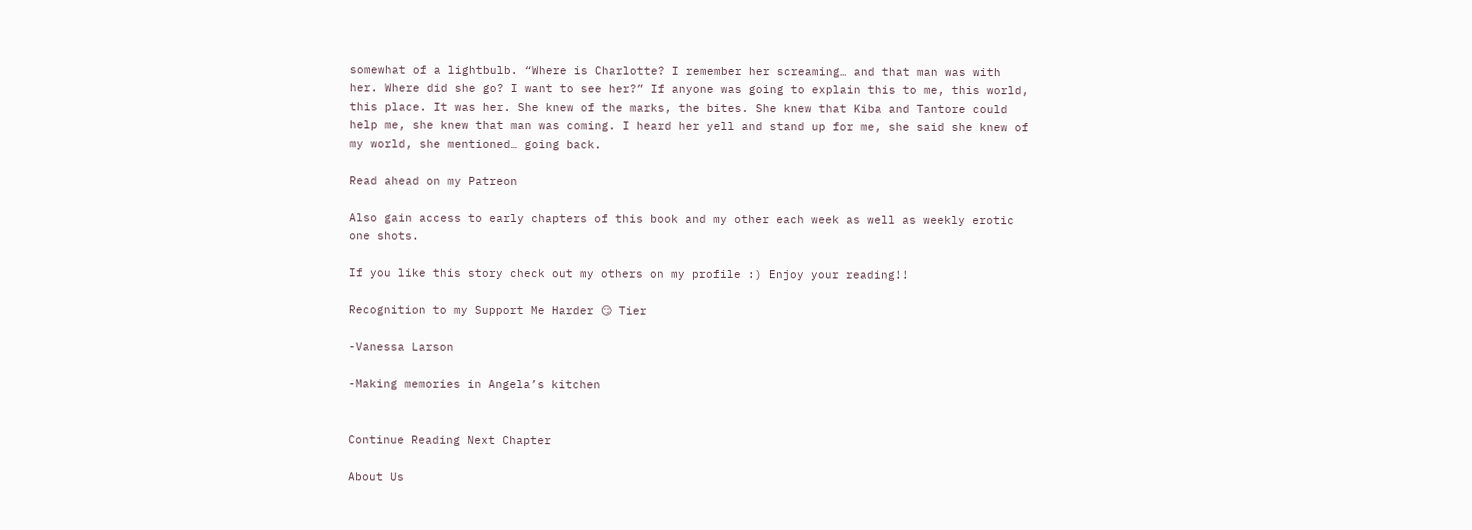somewhat of a lightbulb. “Where is Charlotte? I remember her screaming… and that man was with her. Where did she go? I want to see her?” If anyone was going to explain this to me, this world, this place. It was her. She knew of the marks, the bites. She knew that Kiba and Tantore could help me, she knew that man was coming. I heard her yell and stand up for me, she said she knew of my world, she mentioned… going back.

Read ahead on my Patreon

Also gain access to early chapters of this book and my other each week as well as weekly erotic one shots.

If you like this story check out my others on my profile :) Enjoy your reading!!

Recognition to my Support Me Harder 😏 Tier

-Vanessa Larson

-Making memories in Angela’s kitchen


Continue Reading Next Chapter

About Us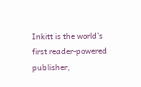Inkitt is the world’s first reader-powered publisher,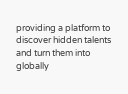providing a platform to discover hidden talents and turn them into globally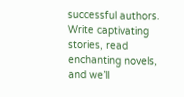successful authors. Write captivating stories, read enchanting novels, and we’ll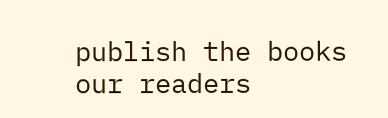publish the books our readers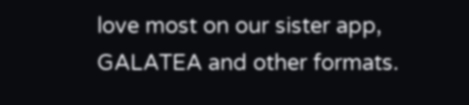love most on our sister app, GALATEA and other formats.